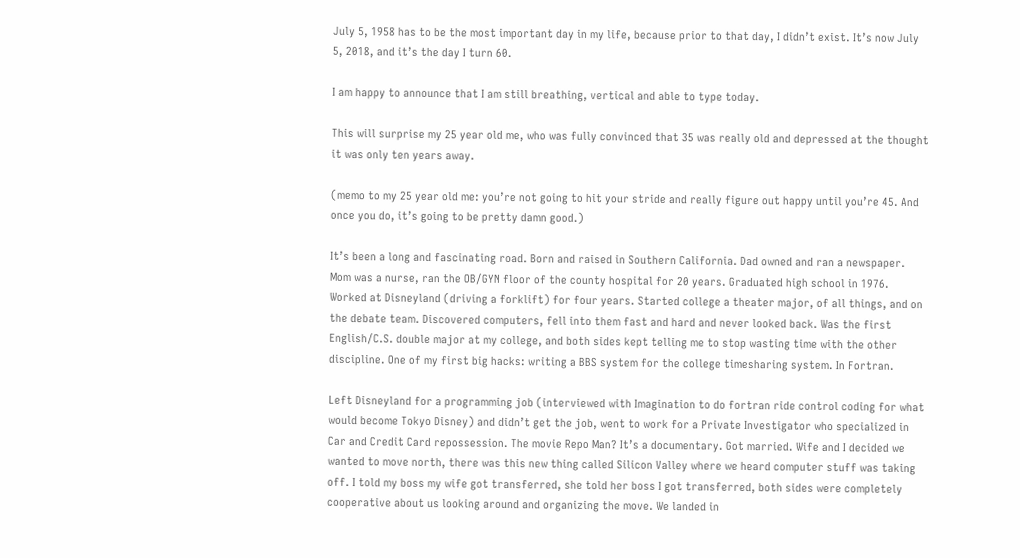July 5, 1958 has to be the most important day in my life, because prior to that day, I didn’t exist. It’s now July 5, 2018, and it’s the day I turn 60.

I am happy to announce that I am still breathing, vertical and able to type today.

This will surprise my 25 year old me, who was fully convinced that 35 was really old and depressed at the thought it was only ten years away.

(memo to my 25 year old me: you’re not going to hit your stride and really figure out happy until you’re 45. And once you do, it’s going to be pretty damn good.)

It’s been a long and fascinating road. Born and raised in Southern California. Dad owned and ran a newspaper. Mom was a nurse, ran the OB/GYN floor of the county hospital for 20 years. Graduated high school in 1976. Worked at Disneyland (driving a forklift) for four years. Started college a theater major, of all things, and on the debate team. Discovered computers, fell into them fast and hard and never looked back. Was the first English/C.S. double major at my college, and both sides kept telling me to stop wasting time with the other discipline. One of my first big hacks: writing a BBS system for the college timesharing system. In Fortran.

Left Disneyland for a programming job (interviewed with Imagination to do fortran ride control coding for what would become Tokyo Disney) and didn’t get the job, went to work for a Private Investigator who specialized in Car and Credit Card repossession. The movie Repo Man? It’s a documentary. Got married. Wife and I decided we wanted to move north, there was this new thing called Silicon Valley where we heard computer stuff was taking off. I told my boss my wife got transferred, she told her boss I got transferred, both sides were completely cooperative about us looking around and organizing the move. We landed in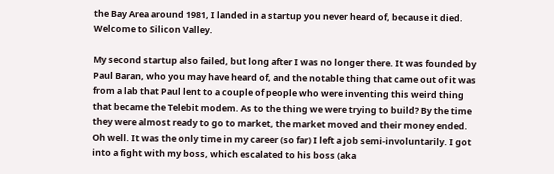the Bay Area around 1981, I landed in a startup you never heard of, because it died. Welcome to Silicon Valley.

My second startup also failed, but long after I was no longer there. It was founded by Paul Baran, who you may have heard of, and the notable thing that came out of it was from a lab that Paul lent to a couple of people who were inventing this weird thing that became the Telebit modem. As to the thing we were trying to build? By the time they were almost ready to go to market, the market moved and their money ended. Oh well. It was the only time in my career (so far) I left a job semi-involuntarily. I got into a fight with my boss, which escalated to his boss (aka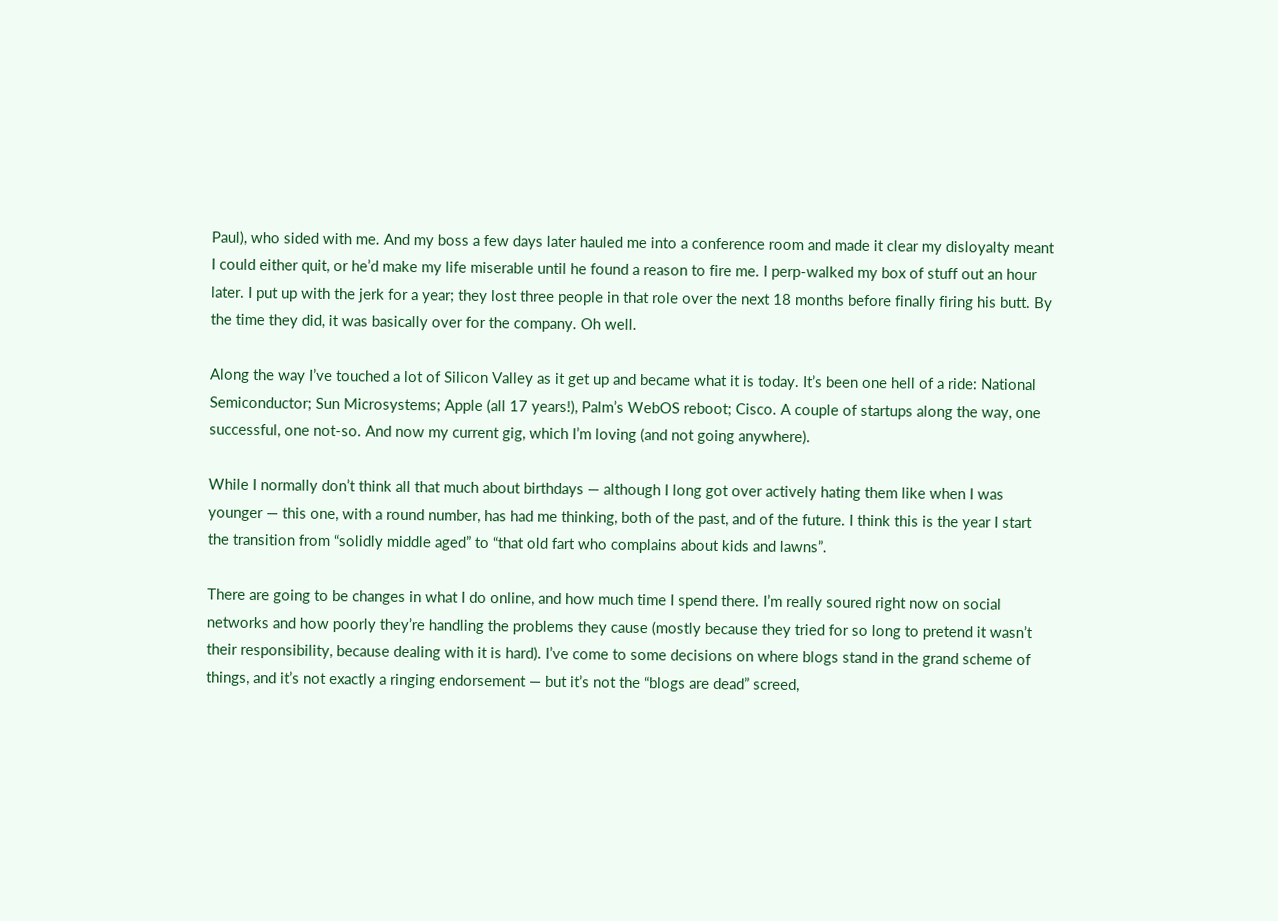Paul), who sided with me. And my boss a few days later hauled me into a conference room and made it clear my disloyalty meant I could either quit, or he’d make my life miserable until he found a reason to fire me. I perp-walked my box of stuff out an hour later. I put up with the jerk for a year; they lost three people in that role over the next 18 months before finally firing his butt. By the time they did, it was basically over for the company. Oh well.

Along the way I’ve touched a lot of Silicon Valley as it get up and became what it is today. It’s been one hell of a ride: National Semiconductor; Sun Microsystems; Apple (all 17 years!), Palm’s WebOS reboot; Cisco. A couple of startups along the way, one successful, one not-so. And now my current gig, which I’m loving (and not going anywhere).

While I normally don’t think all that much about birthdays — although I long got over actively hating them like when I was younger — this one, with a round number, has had me thinking, both of the past, and of the future. I think this is the year I start the transition from “solidly middle aged” to “that old fart who complains about kids and lawns”.

There are going to be changes in what I do online, and how much time I spend there. I’m really soured right now on social networks and how poorly they’re handling the problems they cause (mostly because they tried for so long to pretend it wasn’t their responsibility, because dealing with it is hard). I’ve come to some decisions on where blogs stand in the grand scheme of things, and it’s not exactly a ringing endorsement — but it’s not the “blogs are dead” screed,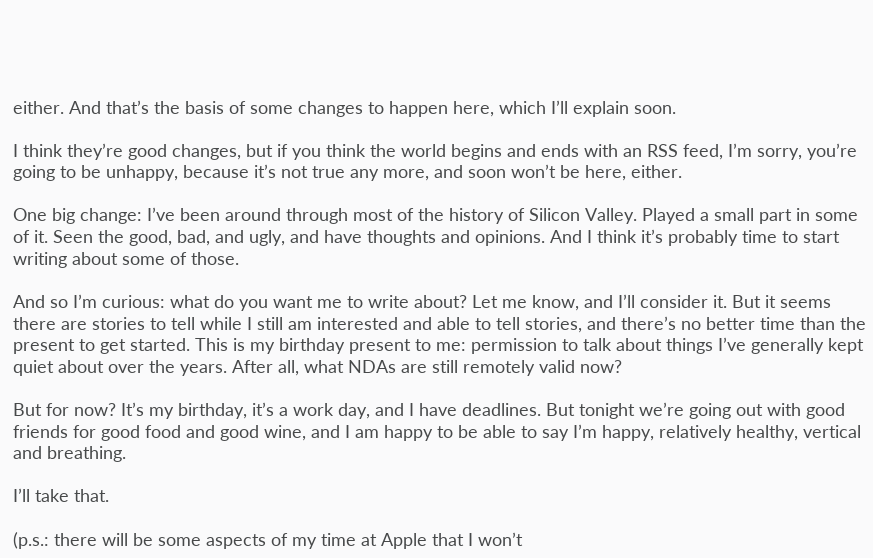either. And that’s the basis of some changes to happen here, which I’ll explain soon.

I think they’re good changes, but if you think the world begins and ends with an RSS feed, I’m sorry, you’re going to be unhappy, because it’s not true any more, and soon won’t be here, either.

One big change: I’ve been around through most of the history of Silicon Valley. Played a small part in some of it. Seen the good, bad, and ugly, and have thoughts and opinions. And I think it’s probably time to start writing about some of those.

And so I’m curious: what do you want me to write about? Let me know, and I’ll consider it. But it seems there are stories to tell while I still am interested and able to tell stories, and there’s no better time than the present to get started. This is my birthday present to me: permission to talk about things I’ve generally kept quiet about over the years. After all, what NDAs are still remotely valid now?

But for now? It’s my birthday, it’s a work day, and I have deadlines. But tonight we’re going out with good friends for good food and good wine, and I am happy to be able to say I’m happy, relatively healthy, vertical and breathing.

I’ll take that.

(p.s.: there will be some aspects of my time at Apple that I won’t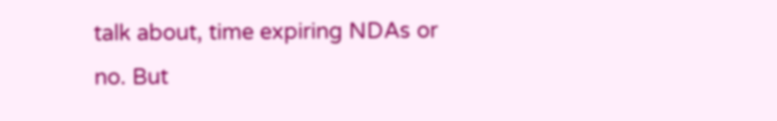talk about, time expiring NDAs or no. But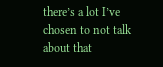there’s a lot I’ve chosen to not talk about that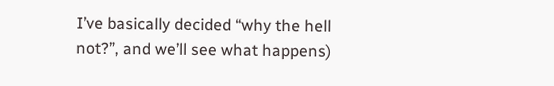I’ve basically decided “why the hell not?”, and we’ll see what happens)